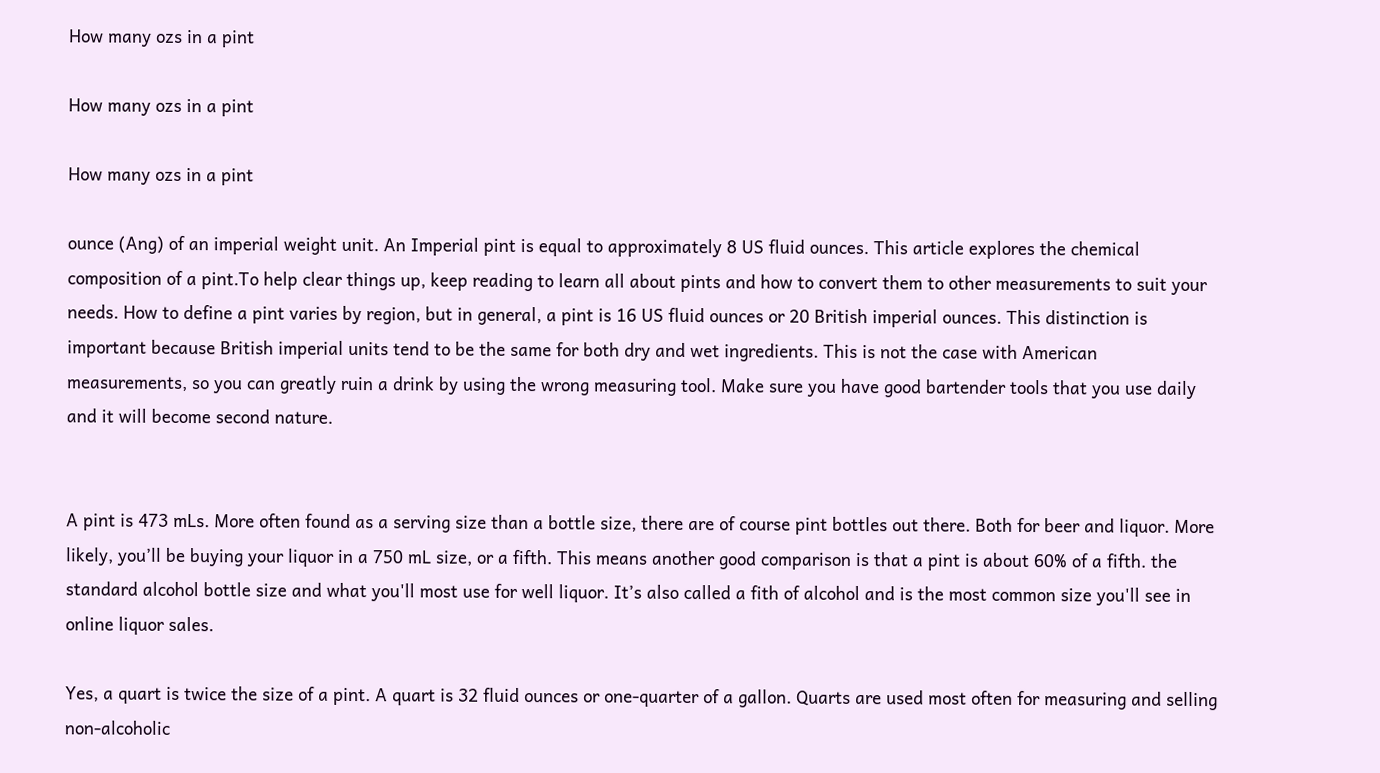How many ozs in a pint

How many ozs in a pint

How many ozs in a pint

ounce (Ang) of an imperial weight unit. An Imperial pint is equal to approximately 8 US fluid ounces. This article explores the chemical composition of a pint.To help clear things up, keep reading to learn all about pints and how to convert them to other measurements to suit your needs. How to define a pint varies by region, but in general, a pint is 16 US fluid ounces or 20 British imperial ounces. This distinction is important because British imperial units tend to be the same for both dry and wet ingredients. This is not the case with American measurements, so you can greatly ruin a drink by using the wrong measuring tool. Make sure you have good bartender tools that you use daily and it will become second nature.


A pint is 473 mLs. More often found as a serving size than a bottle size, there are of course pint bottles out there. Both for beer and liquor. More likely, you’ll be buying your liquor in a 750 mL size, or a fifth. This means another good comparison is that a pint is about 60% of a fifth. the standard alcohol bottle size and what you'll most use for well liquor. It’s also called a fith of alcohol and is the most common size you'll see in online liquor sales.

Yes, a quart is twice the size of a pint. A quart is 32 fluid ounces or one-quarter of a gallon. Quarts are used most often for measuring and selling non-alcoholic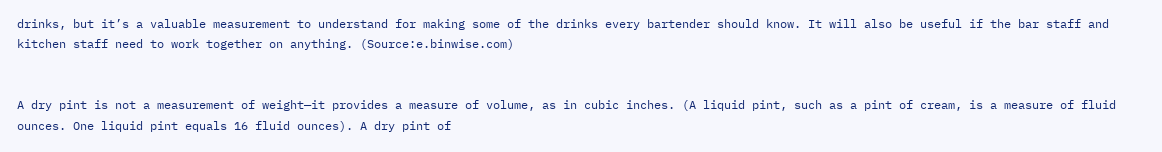drinks, but it’s a valuable measurement to understand for making some of the drinks every bartender should know. It will also be useful if the bar staff and kitchen staff need to work together on anything. (Source:e.binwise.com)


A dry pint is not a measurement of weight—it provides a measure of volume, as in cubic inches. (A liquid pint, such as a pint of cream, is a measure of fluid ounces. One liquid pint equals 16 fluid ounces). A dry pint of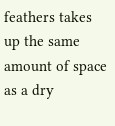feathers takes up the same amount of space as a dry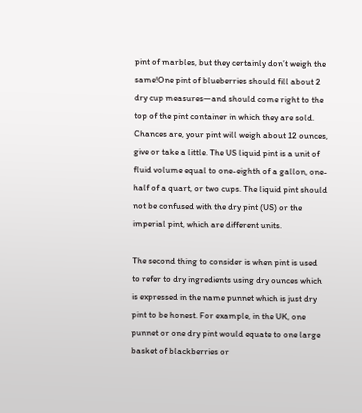pint of marbles, but they certainly don’t weigh the same!One pint of blueberries should fill about 2 dry cup measures—and should come right to the top of the pint container in which they are sold. Chances are, your pint will weigh about 12 ounces, give or take a little. The US liquid pint is a unit of fluid volume equal to one-eighth of a gallon, one-half of a quart, or two cups. The liquid pint should not be confused with the dry pint (US) or the imperial pint, which are different units.

The second thing to consider is when pint is used to refer to dry ingredients using dry ounces which is expressed in the name punnet which is just dry pint to be honest. For example, in the UK, one punnet or one dry pint would equate to one large basket of blackberries or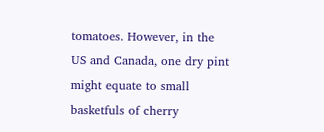tomatoes. However, in the US and Canada, one dry pint might equate to small basketfuls of cherry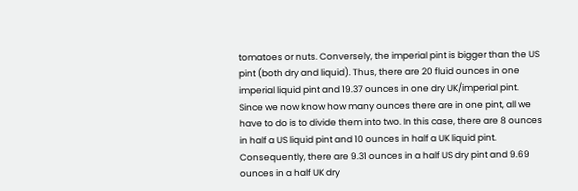tomatoes or nuts. Conversely, the imperial pint is bigger than the US pint (both dry and liquid). Thus, there are 20 fluid ounces in one imperial liquid pint and 19.37 ounces in one dry UK/imperial pint. Since we now know how many ounces there are in one pint, all we have to do is to divide them into two. In this case, there are 8 ounces in half a US liquid pint and 10 ounces in half a UK liquid pint. Consequently, there are 9.31 ounces in a half US dry pint and 9.69 ounces in a half UK dry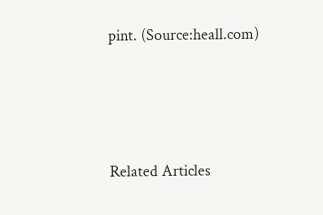pint. (Source:heall.com)





Related Articles